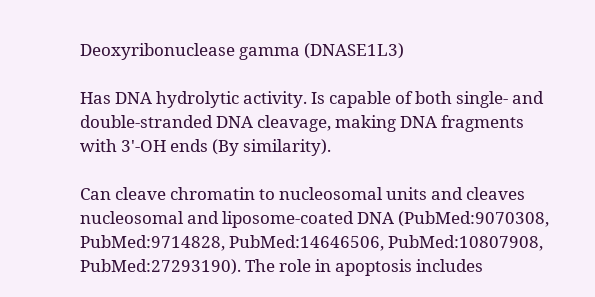Deoxyribonuclease gamma (DNASE1L3)

Has DNA hydrolytic activity. Is capable of both single- and double-stranded DNA cleavage, making DNA fragments with 3'-OH ends (By similarity).

Can cleave chromatin to nucleosomal units and cleaves nucleosomal and liposome-coated DNA (PubMed:9070308, PubMed:9714828, PubMed:14646506, PubMed:10807908, PubMed:27293190). The role in apoptosis includes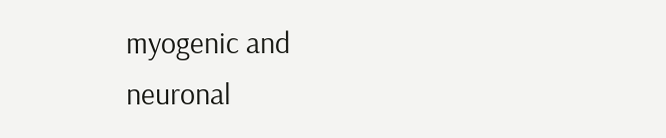myogenic and neuronal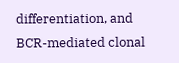differentiation, and BCR-mediated clonal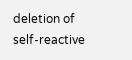deletion of self-reactive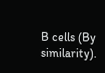B cells (By similarity).